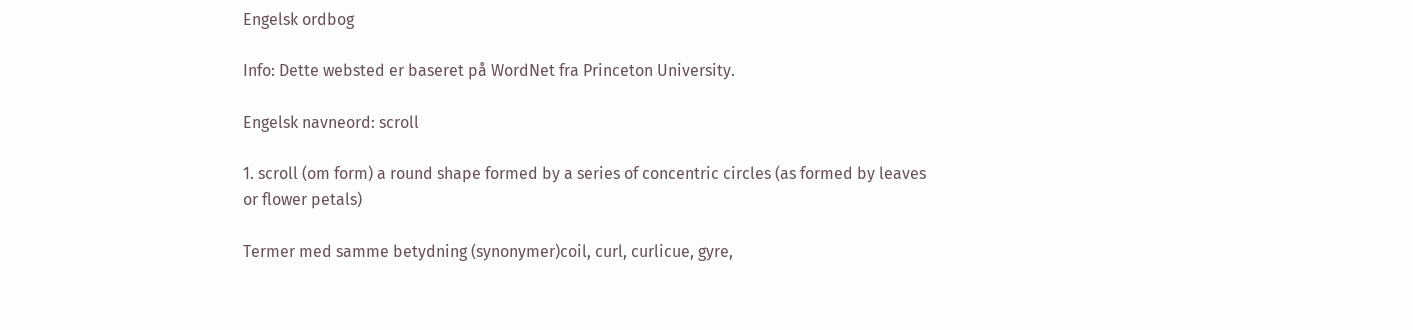Engelsk ordbog

Info: Dette websted er baseret på WordNet fra Princeton University.

Engelsk navneord: scroll

1. scroll (om form) a round shape formed by a series of concentric circles (as formed by leaves or flower petals)

Termer med samme betydning (synonymer)coil, curl, curlicue, gyre,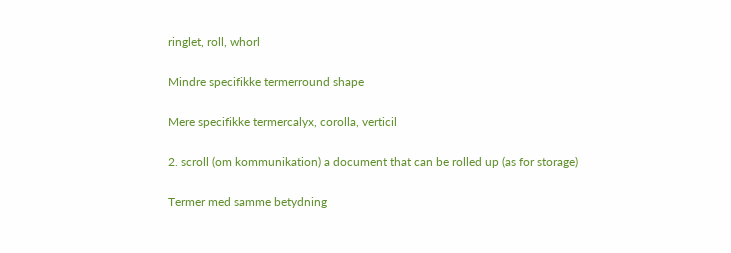ringlet, roll, whorl

Mindre specifikke termerround shape

Mere specifikke termercalyx, corolla, verticil

2. scroll (om kommunikation) a document that can be rolled up (as for storage)

Termer med samme betydning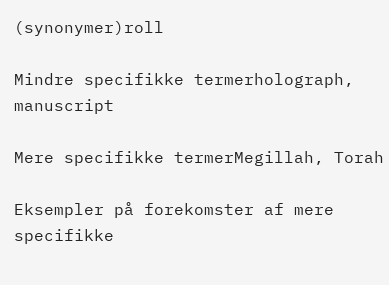(synonymer)roll

Mindre specifikke termerholograph, manuscript

Mere specifikke termerMegillah, Torah

Eksempler på forekomster af mere specifikke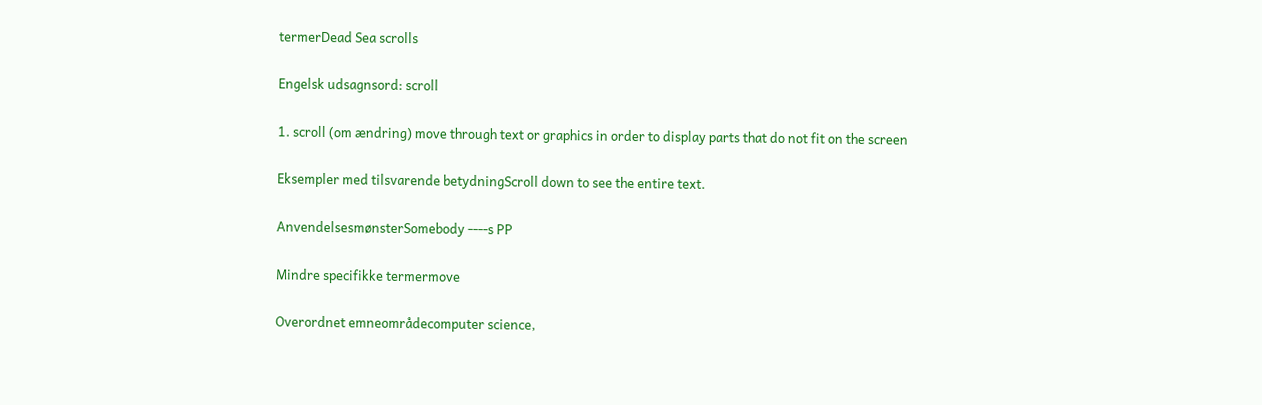termerDead Sea scrolls

Engelsk udsagnsord: scroll

1. scroll (om ændring) move through text or graphics in order to display parts that do not fit on the screen

Eksempler med tilsvarende betydningScroll down to see the entire text.

AnvendelsesmønsterSomebody ----s PP

Mindre specifikke termermove

Overordnet emneområdecomputer science,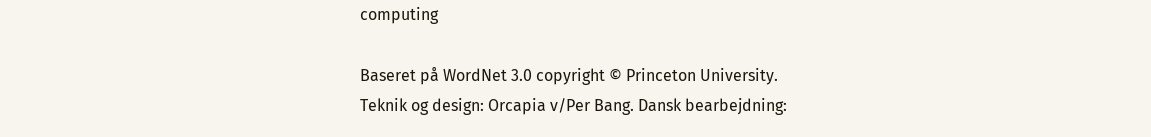computing

Baseret på WordNet 3.0 copyright © Princeton University.
Teknik og design: Orcapia v/Per Bang. Dansk bearbejdning: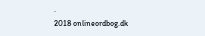.
2018 onlineordbog.dk